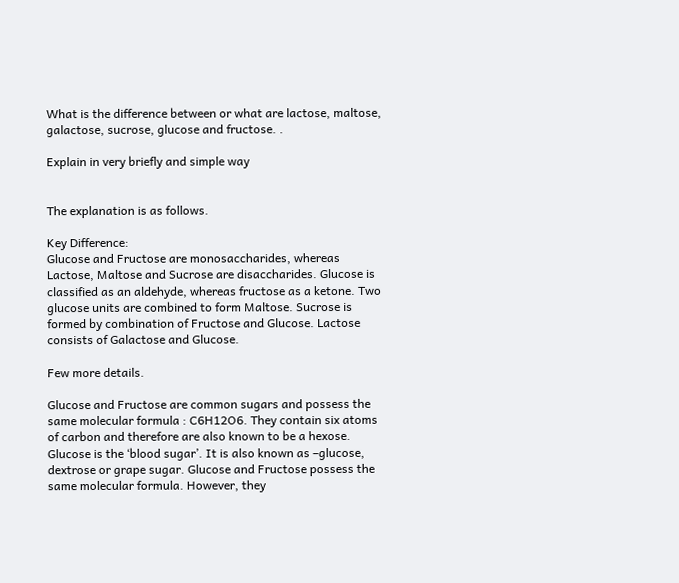What is the difference between or what are lactose, maltose, galactose, sucrose, glucose and fructose. .

Explain in very briefly and simple way


The explanation is as follows.

Key Difference:
Glucose and Fructose are monosaccharides, whereas Lactose, Maltose and Sucrose are disaccharides. Glucose is classified as an aldehyde, whereas fructose as a ketone. Two glucose units are combined to form Maltose. Sucrose is formed by combination of Fructose and Glucose. Lactose consists of Galactose and Glucose.

Few more details.

Glucose and Fructose are common sugars and possess the same molecular formula : C6H12O6. They contain six atoms of carbon and therefore are also known to be a hexose. Glucose is the ‘blood sugar’. It is also known as –glucose, dextrose or grape sugar. Glucose and Fructose possess the same molecular formula. However, they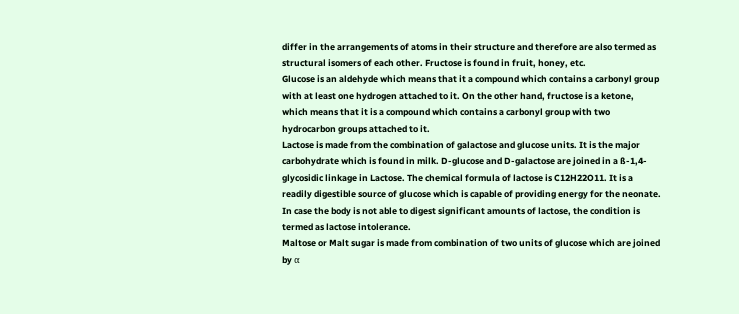differ in the arrangements of atoms in their structure and therefore are also termed as structural isomers of each other. Fructose is found in fruit, honey, etc.
Glucose is an aldehyde which means that it a compound which contains a carbonyl group with at least one hydrogen attached to it. On the other hand, fructose is a ketone, which means that it is a compound which contains a carbonyl group with two hydrocarbon groups attached to it.
Lactose is made from the combination of galactose and glucose units. It is the major carbohydrate which is found in milk. D-glucose and D-galactose are joined in a ß-1,4-glycosidic linkage in Lactose. The chemical formula of lactose is C12H22O11. It is a readily digestible source of glucose which is capable of providing energy for the neonate. In case the body is not able to digest significant amounts of lactose, the condition is termed as lactose intolerance.
Maltose or Malt sugar is made from combination of two units of glucose which are joined by α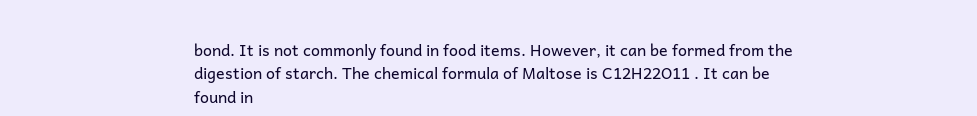bond. It is not commonly found in food items. However, it can be formed from the digestion of starch. The chemical formula of Maltose is C12H22O11 . It can be found in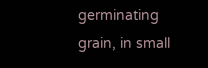germinating grain, in small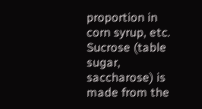proportion in corn syrup, etc.
Sucrose (table sugar, saccharose) is made from the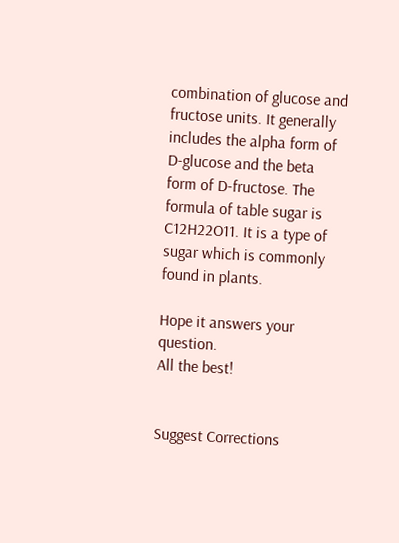combination of glucose and fructose units. It generally includes the alpha form of D-glucose and the beta form of D-fructose. The formula of table sugar is C12H22O11. It is a type of sugar which is commonly found in plants.

Hope it answers your question.
All the best!


Suggest Corrections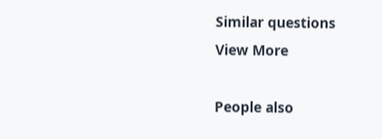Similar questions
View More

People also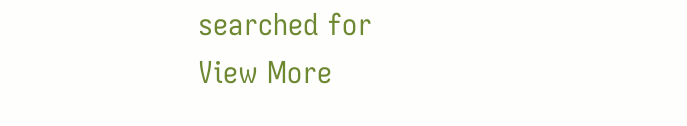searched for
View More